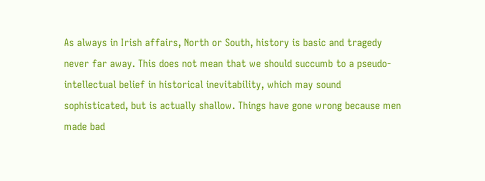As always in Irish affairs, North or South, history is basic and tragedy never far away. This does not mean that we should succumb to a pseudo-intellectual belief in historical inevitability, which may sound sophisticated, but is actually shallow. Things have gone wrong because men made bad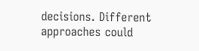decisions. Different approaches could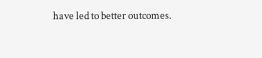have led to better outcomes.